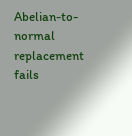Abelian-to-normal replacement fails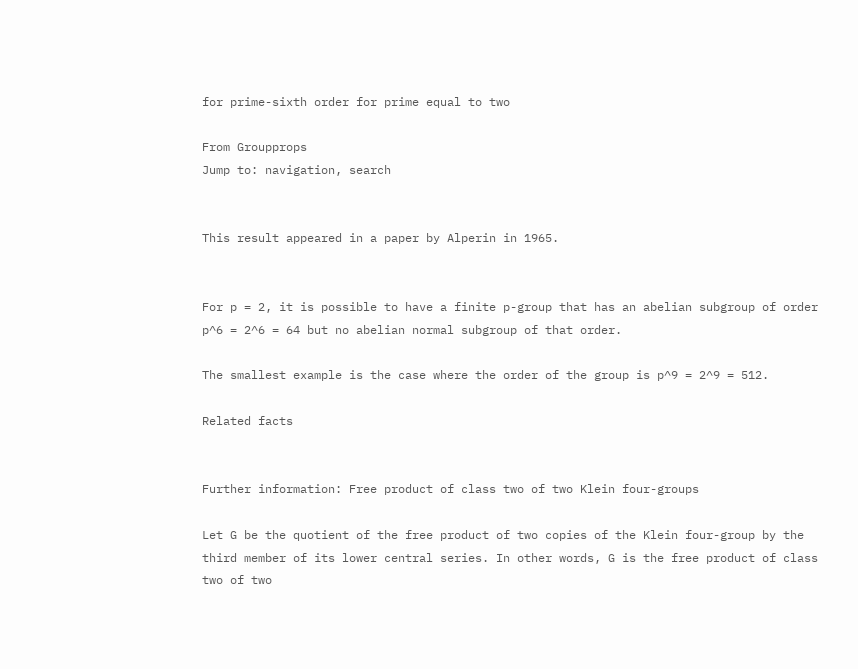for prime-sixth order for prime equal to two

From Groupprops
Jump to: navigation, search


This result appeared in a paper by Alperin in 1965.


For p = 2, it is possible to have a finite p-group that has an abelian subgroup of order p^6 = 2^6 = 64 but no abelian normal subgroup of that order.

The smallest example is the case where the order of the group is p^9 = 2^9 = 512.

Related facts


Further information: Free product of class two of two Klein four-groups

Let G be the quotient of the free product of two copies of the Klein four-group by the third member of its lower central series. In other words, G is the free product of class two of two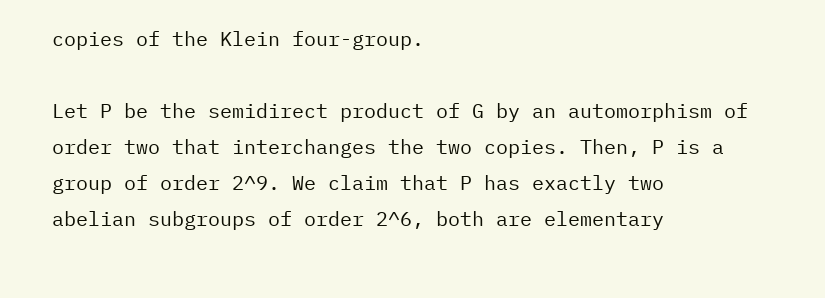copies of the Klein four-group.

Let P be the semidirect product of G by an automorphism of order two that interchanges the two copies. Then, P is a group of order 2^9. We claim that P has exactly two abelian subgroups of order 2^6, both are elementary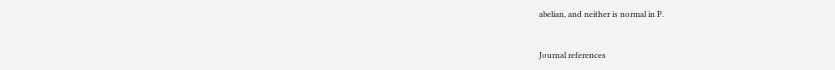abelian, and neither is normal in P.


Journal references